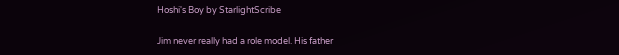Hoshi's Boy by StarlightScribe

Jim never really had a role model. His father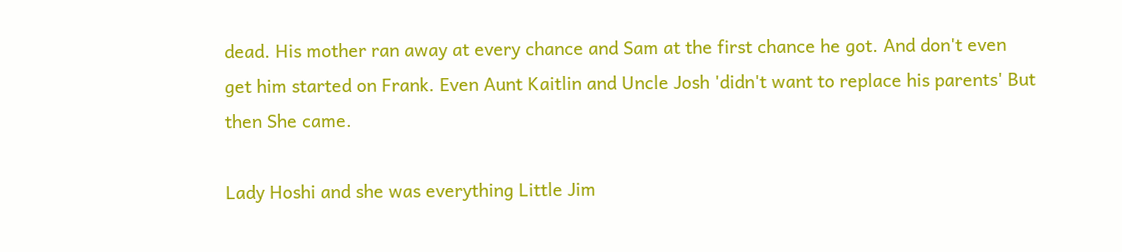dead. His mother ran away at every chance and Sam at the first chance he got. And don't even get him started on Frank. Even Aunt Kaitlin and Uncle Josh 'didn't want to replace his parents' But then She came.

Lady Hoshi and she was everything Little Jim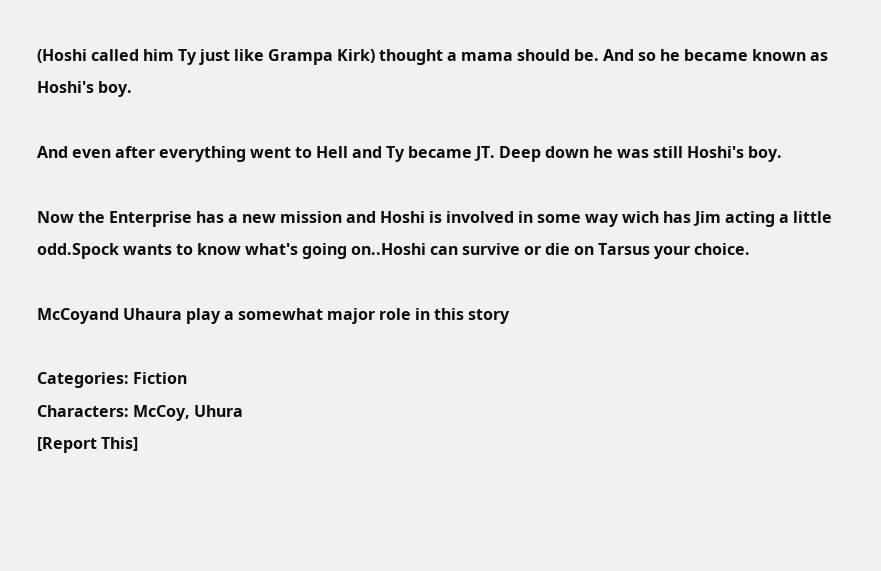(Hoshi called him Ty just like Grampa Kirk) thought a mama should be. And so he became known as Hoshi's boy.

And even after everything went to Hell and Ty became JT. Deep down he was still Hoshi's boy.

Now the Enterprise has a new mission and Hoshi is involved in some way wich has Jim acting a little odd.Spock wants to know what's going on..Hoshi can survive or die on Tarsus your choice.

McCoyand Uhaura play a somewhat major role in this story

Categories: Fiction
Characters: McCoy, Uhura
[Report This]